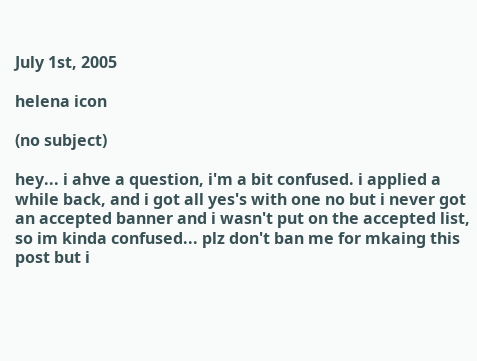July 1st, 2005

helena icon

(no subject)

hey... i ahve a question, i'm a bit confused. i applied a while back, and i got all yes's with one no but i never got an accepted banner and i wasn't put on the accepted list, so im kinda confused... plz don't ban me for mkaing this post but i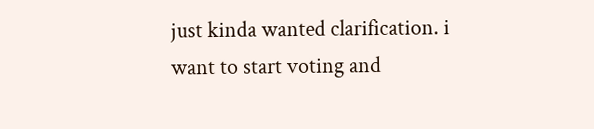just kinda wanted clarification. i want to start voting and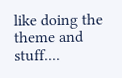like doing the theme and stuff....